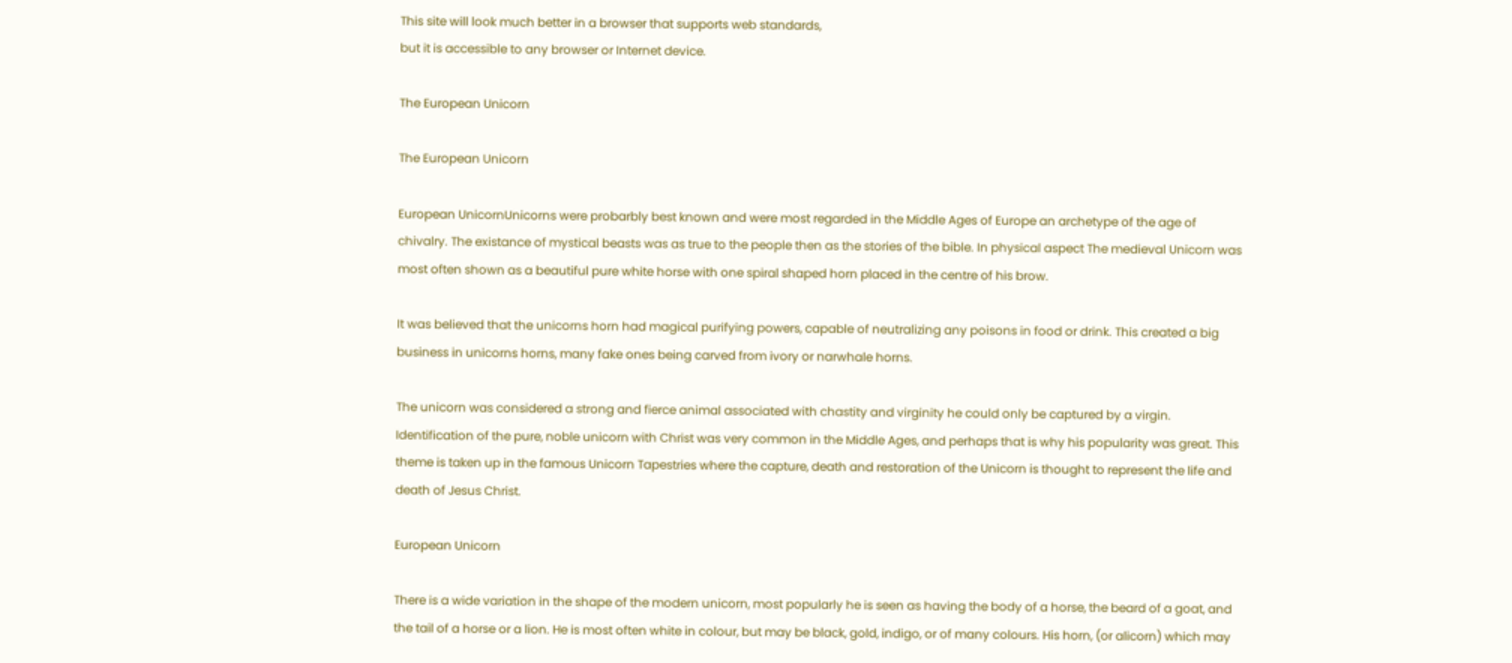This site will look much better in a browser that supports web standards,
but it is accessible to any browser or Internet device.

The European Unicorn

The European Unicorn

European UnicornUnicorns were probarbly best known and were most regarded in the Middle Ages of Europe an archetype of the age of chivalry. The existance of mystical beasts was as true to the people then as the stories of the bible. In physical aspect The medieval Unicorn was most often shown as a beautiful pure white horse with one spiral shaped horn placed in the centre of his brow.

It was believed that the unicorns horn had magical purifying powers, capable of neutralizing any poisons in food or drink. This created a big business in unicorns horns, many fake ones being carved from ivory or narwhale horns.

The unicorn was considered a strong and fierce animal associated with chastity and virginity he could only be captured by a virgin. Identification of the pure, noble unicorn with Christ was very common in the Middle Ages, and perhaps that is why his popularity was great. This theme is taken up in the famous Unicorn Tapestries where the capture, death and restoration of the Unicorn is thought to represent the life and death of Jesus Christ.

European Unicorn

There is a wide variation in the shape of the modern unicorn, most popularly he is seen as having the body of a horse, the beard of a goat, and the tail of a horse or a lion. He is most often white in colour, but may be black, gold, indigo, or of many colours. His horn, (or alicorn) which may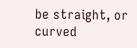be straight, or curved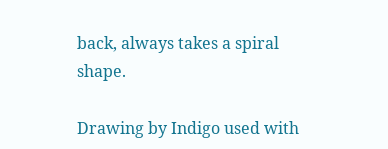back, always takes a spiral shape.

Drawing by Indigo used with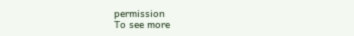permission
To see more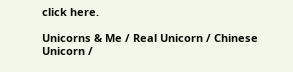click here.

Unicorns & Me / Real Unicorn / Chinese Unicorn /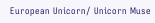European Unicorn/ Unicorn Muse